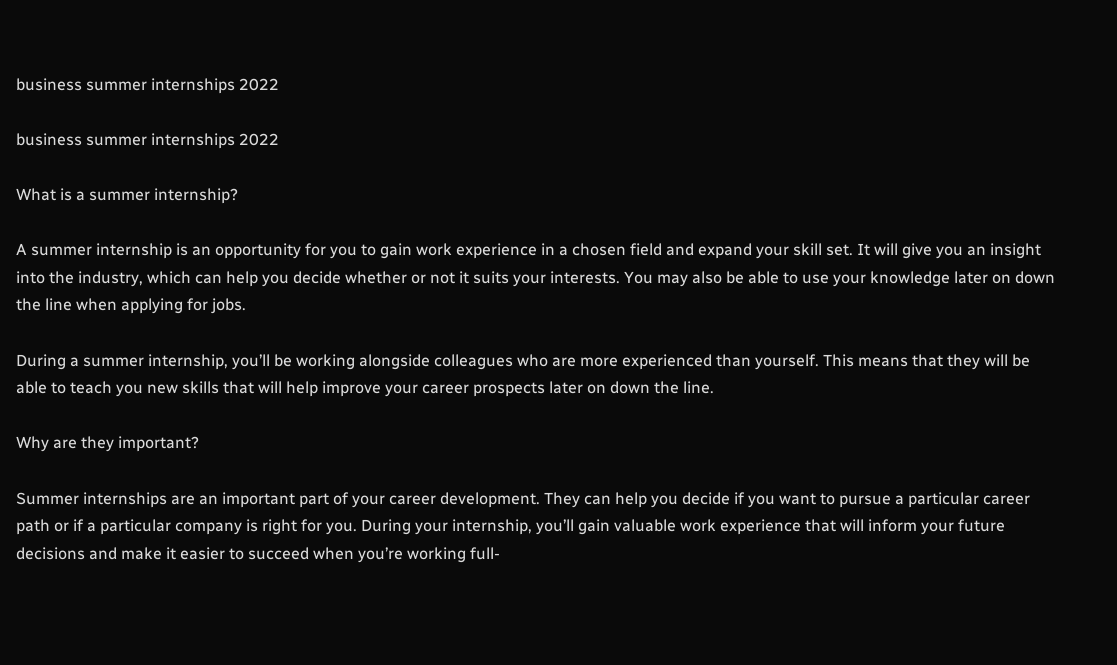business summer internships 2022

business summer internships 2022

What is a summer internship?

A summer internship is an opportunity for you to gain work experience in a chosen field and expand your skill set. It will give you an insight into the industry, which can help you decide whether or not it suits your interests. You may also be able to use your knowledge later on down the line when applying for jobs.

During a summer internship, you’ll be working alongside colleagues who are more experienced than yourself. This means that they will be able to teach you new skills that will help improve your career prospects later on down the line.

Why are they important?

Summer internships are an important part of your career development. They can help you decide if you want to pursue a particular career path or if a particular company is right for you. During your internship, you’ll gain valuable work experience that will inform your future decisions and make it easier to succeed when you’re working full-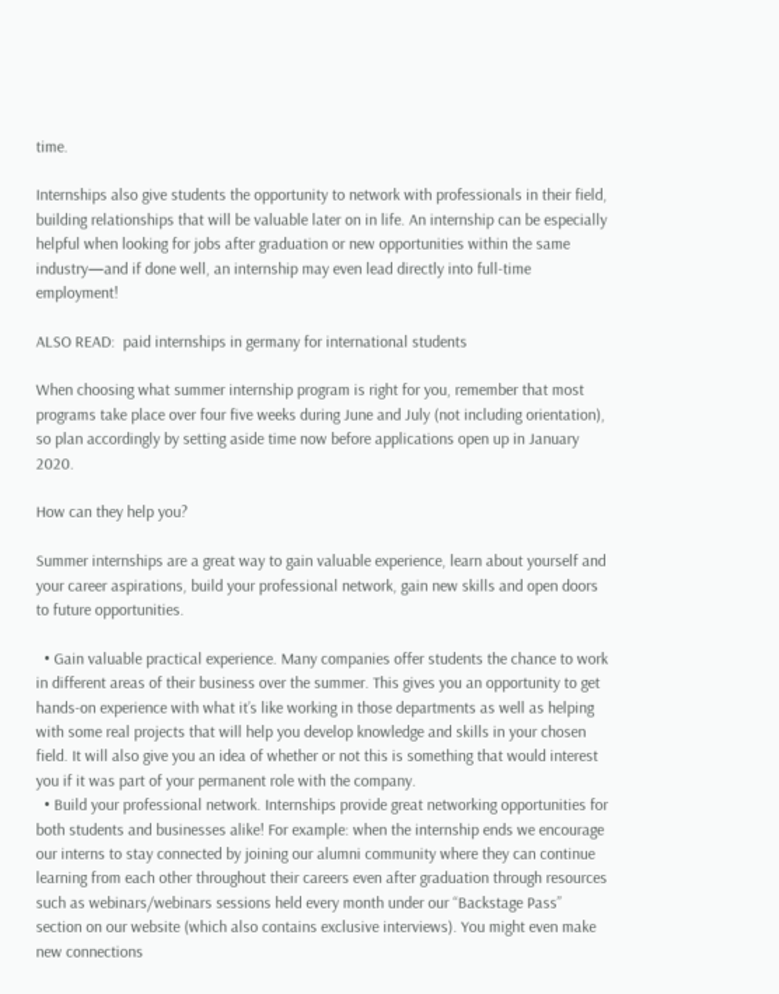time.

Internships also give students the opportunity to network with professionals in their field, building relationships that will be valuable later on in life. An internship can be especially helpful when looking for jobs after graduation or new opportunities within the same industry—and if done well, an internship may even lead directly into full-time employment!

ALSO READ:  paid internships in germany for international students

When choosing what summer internship program is right for you, remember that most programs take place over four five weeks during June and July (not including orientation), so plan accordingly by setting aside time now before applications open up in January 2020.

How can they help you?

Summer internships are a great way to gain valuable experience, learn about yourself and your career aspirations, build your professional network, gain new skills and open doors to future opportunities.

  • Gain valuable practical experience. Many companies offer students the chance to work in different areas of their business over the summer. This gives you an opportunity to get hands-on experience with what it’s like working in those departments as well as helping with some real projects that will help you develop knowledge and skills in your chosen field. It will also give you an idea of whether or not this is something that would interest you if it was part of your permanent role with the company.
  • Build your professional network. Internships provide great networking opportunities for both students and businesses alike! For example: when the internship ends we encourage our interns to stay connected by joining our alumni community where they can continue learning from each other throughout their careers even after graduation through resources such as webinars/webinars sessions held every month under our “Backstage Pass” section on our website (which also contains exclusive interviews). You might even make new connections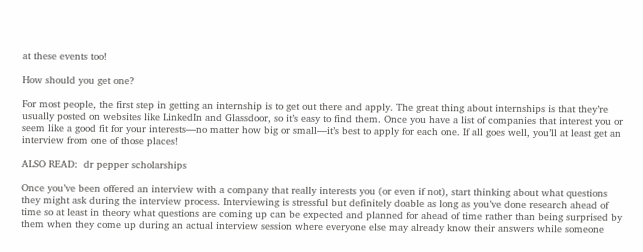at these events too!

How should you get one?

For most people, the first step in getting an internship is to get out there and apply. The great thing about internships is that they’re usually posted on websites like LinkedIn and Glassdoor, so it’s easy to find them. Once you have a list of companies that interest you or seem like a good fit for your interests—no matter how big or small—it’s best to apply for each one. If all goes well, you’ll at least get an interview from one of those places!

ALSO READ:  dr pepper scholarships

Once you’ve been offered an interview with a company that really interests you (or even if not), start thinking about what questions they might ask during the interview process. Interviewing is stressful but definitely doable as long as you’ve done research ahead of time so at least in theory what questions are coming up can be expected and planned for ahead of time rather than being surprised by them when they come up during an actual interview session where everyone else may already know their answers while someone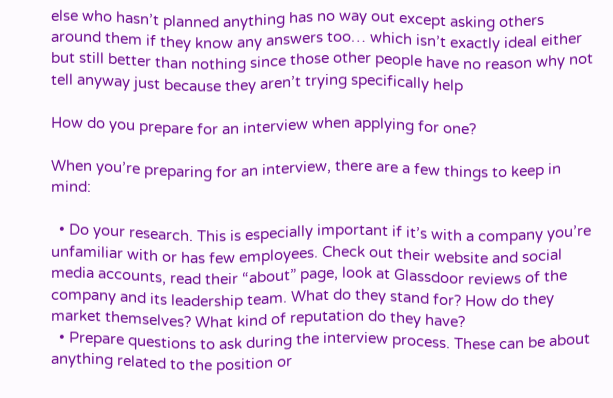else who hasn’t planned anything has no way out except asking others around them if they know any answers too… which isn’t exactly ideal either but still better than nothing since those other people have no reason why not tell anyway just because they aren’t trying specifically help

How do you prepare for an interview when applying for one?

When you’re preparing for an interview, there are a few things to keep in mind:

  • Do your research. This is especially important if it’s with a company you’re unfamiliar with or has few employees. Check out their website and social media accounts, read their “about” page, look at Glassdoor reviews of the company and its leadership team. What do they stand for? How do they market themselves? What kind of reputation do they have?
  • Prepare questions to ask during the interview process. These can be about anything related to the position or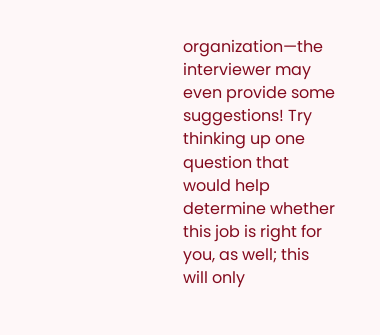organization—the interviewer may even provide some suggestions! Try thinking up one question that would help determine whether this job is right for you, as well; this will only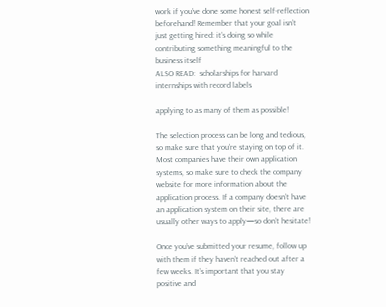work if you’ve done some honest self-reflection beforehand! Remember that your goal isn’t just getting hired: it’s doing so while contributing something meaningful to the business itself
ALSO READ:  scholarships for harvard internships with record labels

applying to as many of them as possible!

The selection process can be long and tedious, so make sure that you’re staying on top of it. Most companies have their own application systems, so make sure to check the company website for more information about the application process. If a company doesn’t have an application system on their site, there are usually other ways to apply—so don’t hesitate!

Once you’ve submitted your resume, follow up with them if they haven’t reached out after a few weeks. It’s important that you stay positive and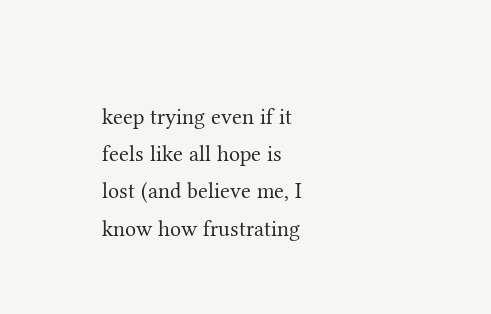keep trying even if it feels like all hope is lost (and believe me, I know how frustrating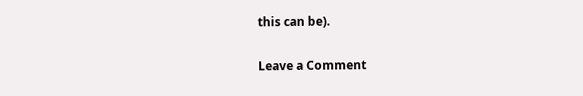this can be).

Leave a Comment